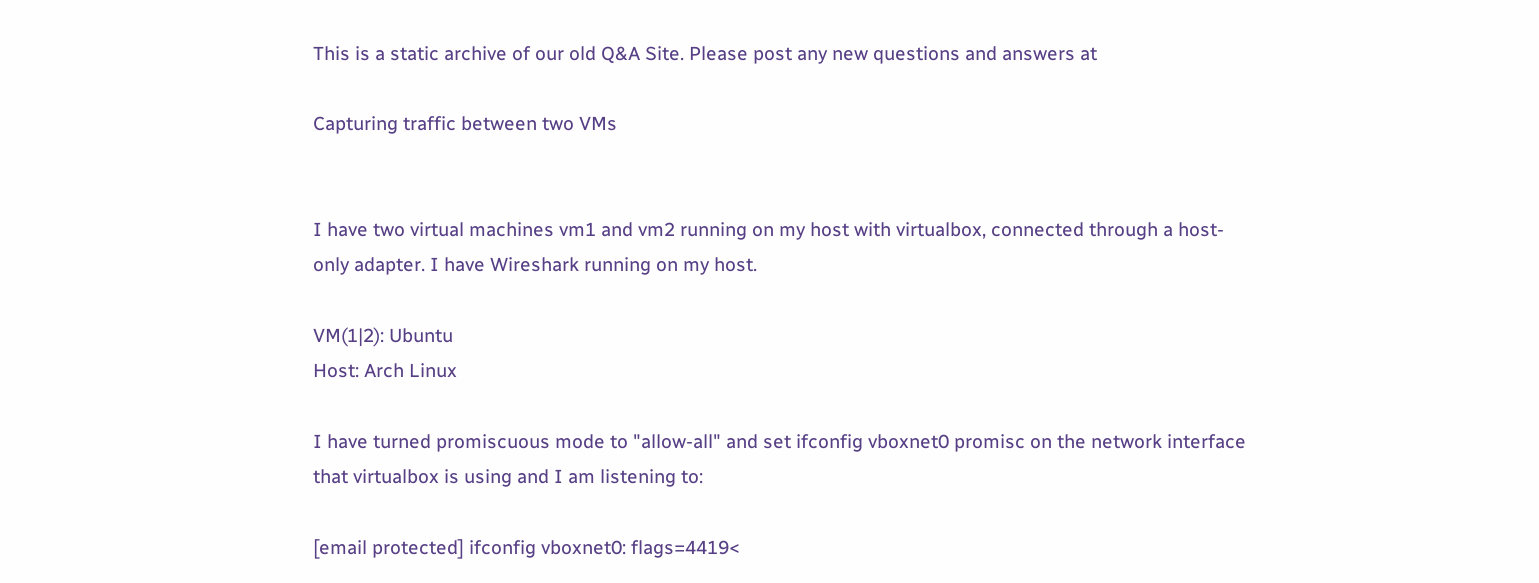This is a static archive of our old Q&A Site. Please post any new questions and answers at

Capturing traffic between two VMs


I have two virtual machines vm1 and vm2 running on my host with virtualbox, connected through a host-only adapter. I have Wireshark running on my host.

VM(1|2): Ubuntu
Host: Arch Linux

I have turned promiscuous mode to "allow-all" and set ifconfig vboxnet0 promisc on the network interface that virtualbox is using and I am listening to:

[email protected] ifconfig vboxnet0: flags=4419<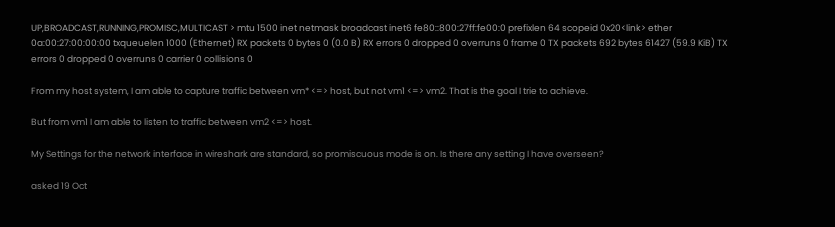UP,BROADCAST,RUNNING,PROMISC,MULTICAST > mtu 1500 inet netmask broadcast inet6 fe80::800:27ff:fe00:0 prefixlen 64 scopeid 0x20<link> ether 0a:00:27:00:00:00 txqueuelen 1000 (Ethernet) RX packets 0 bytes 0 (0.0 B) RX errors 0 dropped 0 overruns 0 frame 0 TX packets 692 bytes 61427 (59.9 KiB) TX errors 0 dropped 0 overruns 0 carrier 0 collisions 0

From my host system, I am able to capture traffic between vm* <=> host, but not vm1 <=> vm2. That is the goal I trie to achieve.

But from vm1 I am able to listen to traffic between vm2 <=> host.

My Settings for the network interface in wireshark are standard, so promiscuous mode is on. Is there any setting I have overseen?

asked 19 Oct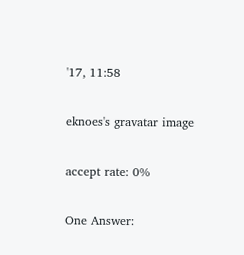'17, 11:58

eknoes's gravatar image

accept rate: 0%

One Answer: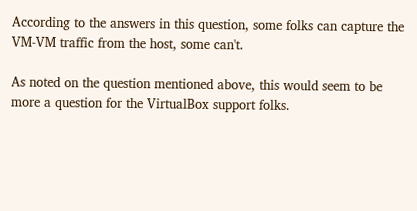According to the answers in this question, some folks can capture the VM-VM traffic from the host, some can't.

As noted on the question mentioned above, this would seem to be more a question for the VirtualBox support folks.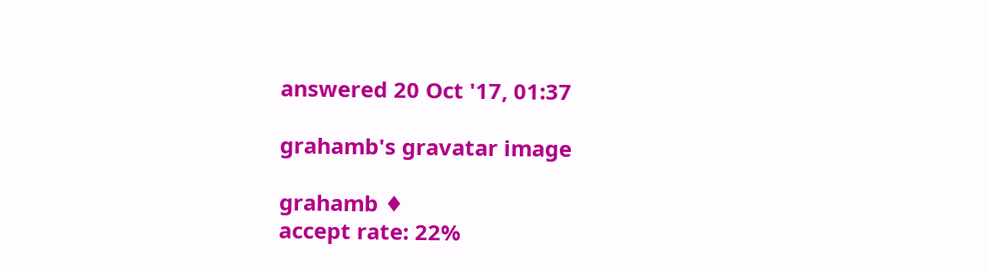answered 20 Oct '17, 01:37

grahamb's gravatar image

grahamb ♦
accept rate: 22%